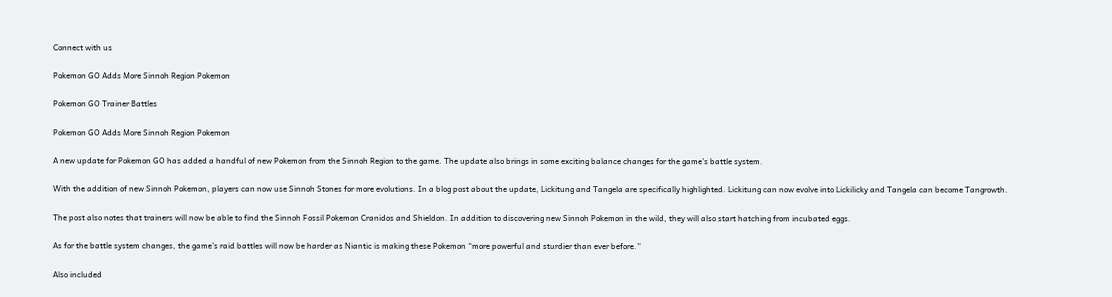Connect with us

Pokemon GO Adds More Sinnoh Region Pokemon

Pokemon GO Trainer Battles

Pokemon GO Adds More Sinnoh Region Pokemon

A new update for Pokemon GO has added a handful of new Pokemon from the Sinnoh Region to the game. The update also brings in some exciting balance changes for the game’s battle system.

With the addition of new Sinnoh Pokemon, players can now use Sinnoh Stones for more evolutions. In a blog post about the update, Lickitung and Tangela are specifically highlighted. Lickitung can now evolve into Lickilicky and Tangela can become Tangrowth.

The post also notes that trainers will now be able to find the Sinnoh Fossil Pokemon Cranidos and Shieldon. In addition to discovering new Sinnoh Pokemon in the wild, they will also start hatching from incubated eggs.

As for the battle system changes, the game’s raid battles will now be harder as Niantic is making these Pokemon “more powerful and sturdier than ever before.”

Also included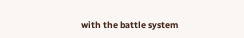with the battle system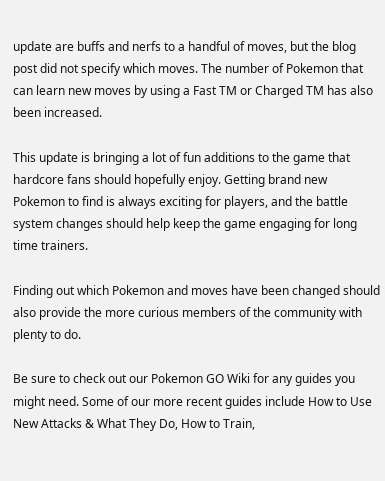update are buffs and nerfs to a handful of moves, but the blog post did not specify which moves. The number of Pokemon that can learn new moves by using a Fast TM or Charged TM has also been increased.

This update is bringing a lot of fun additions to the game that hardcore fans should hopefully enjoy. Getting brand new Pokemon to find is always exciting for players, and the battle system changes should help keep the game engaging for long time trainers.

Finding out which Pokemon and moves have been changed should also provide the more curious members of the community with plenty to do.

Be sure to check out our Pokemon GO Wiki for any guides you might need. Some of our more recent guides include How to Use New Attacks & What They Do, How to Train,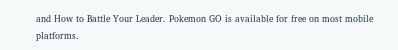and How to Battle Your Leader. Pokemon GO is available for free on most mobile platforms.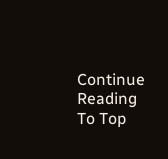Continue Reading
To Top